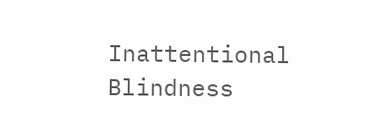Inattentional Blindness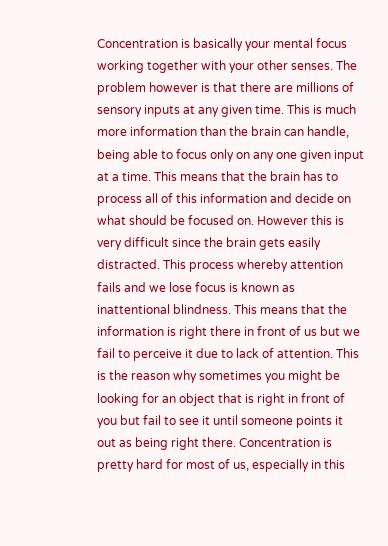Concentration is basically your mental focus working together with your other senses. The problem however is that there are millions of sensory inputs at any given time. This is much more information than the brain can handle, being able to focus only on any one given input at a time. This means that the brain has to process all of this information and decide on what should be focused on. However this is very difficult since the brain gets easily distracted. This process whereby attention fails and we lose focus is known as inattentional blindness. This means that the information is right there in front of us but we fail to perceive it due to lack of attention. This is the reason why sometimes you might be looking for an object that is right in front of you but fail to see it until someone points it out as being right there. Concentration is pretty hard for most of us, especially in this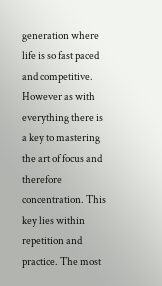generation where life is so fast paced and competitive. However as with everything there is a key to mastering the art of focus and therefore concentration. This key lies within repetition and practice. The most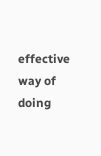effective way of doing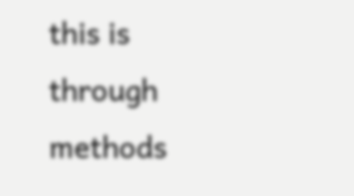this is through methods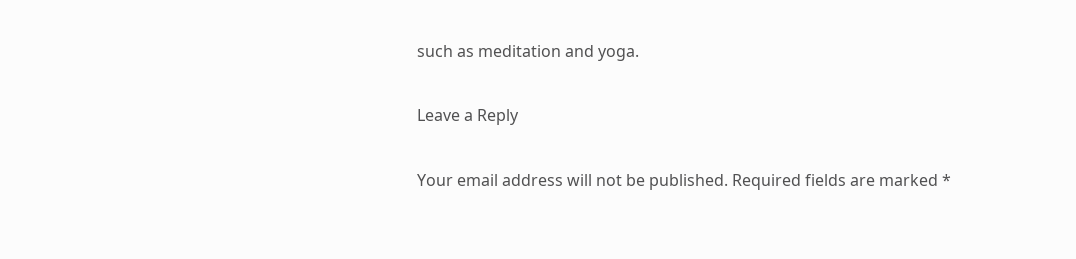such as meditation and yoga.

Leave a Reply

Your email address will not be published. Required fields are marked *